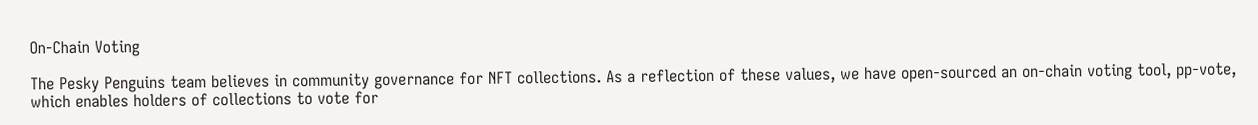On-Chain Voting

The Pesky Penguins team believes in community governance for NFT collections. As a reflection of these values, we have open-sourced an on-chain voting tool, pp-vote, which enables holders of collections to vote for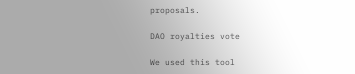proposals.

DAO royalties vote

We used this tool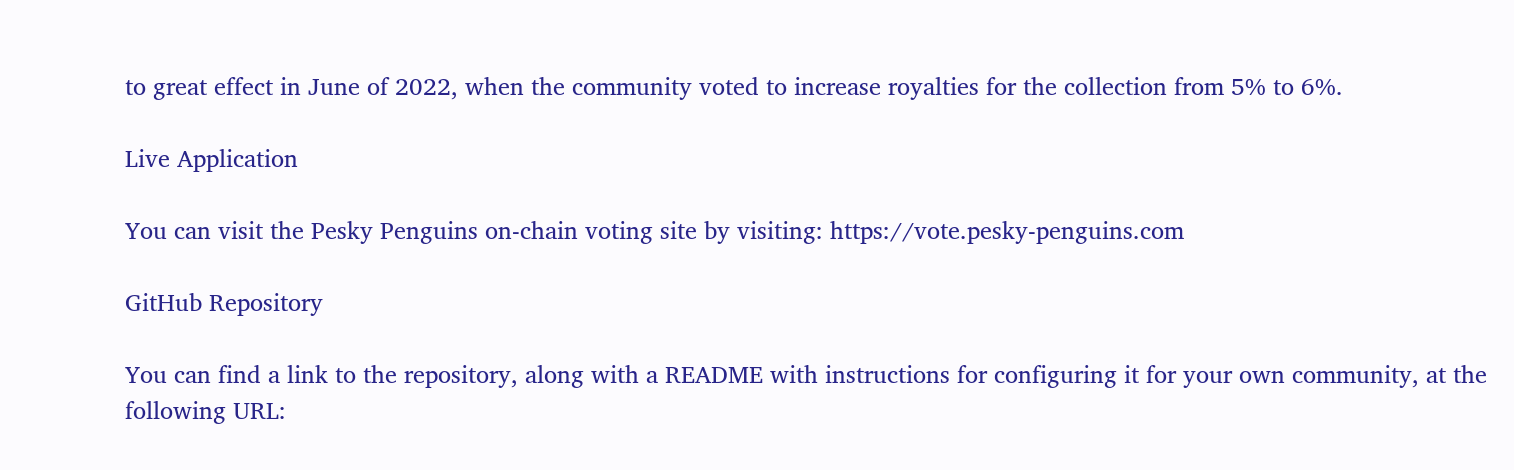to great effect in June of 2022, when the community voted to increase royalties for the collection from 5% to 6%.

Live Application

You can visit the Pesky Penguins on-chain voting site by visiting: https://vote.pesky-penguins.com

GitHub Repository

You can find a link to the repository, along with a README with instructions for configuring it for your own community, at the following URL: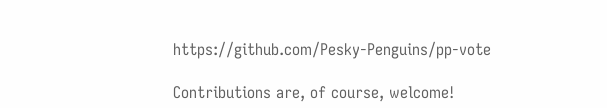https://github.com/Pesky-Penguins/pp-vote

Contributions are, of course, welcome!